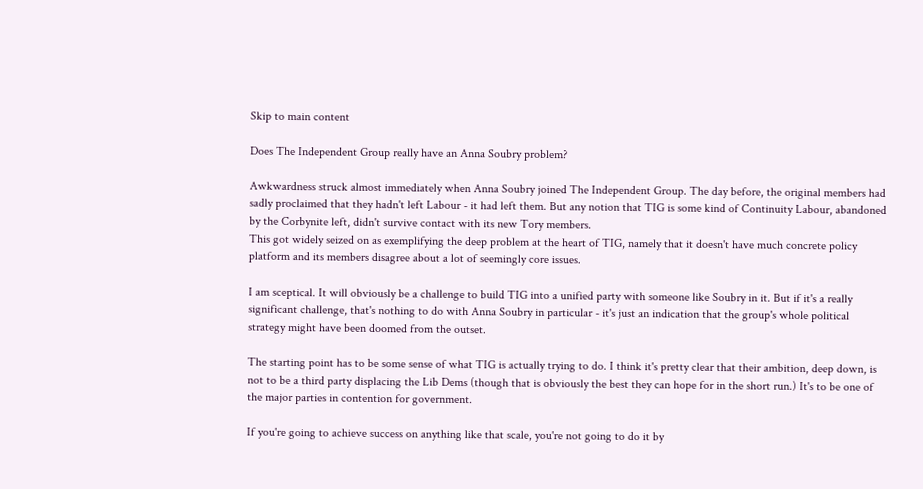Skip to main content

Does The Independent Group really have an Anna Soubry problem?

Awkwardness struck almost immediately when Anna Soubry joined The Independent Group. The day before, the original members had sadly proclaimed that they hadn't left Labour - it had left them. But any notion that TIG is some kind of Continuity Labour, abandoned by the Corbynite left, didn't survive contact with its new Tory members.
This got widely seized on as exemplifying the deep problem at the heart of TIG, namely that it doesn't have much concrete policy platform and its members disagree about a lot of seemingly core issues.

I am sceptical. It will obviously be a challenge to build TIG into a unified party with someone like Soubry in it. But if it's a really significant challenge, that's nothing to do with Anna Soubry in particular - it's just an indication that the group's whole political strategy might have been doomed from the outset.

The starting point has to be some sense of what TIG is actually trying to do. I think it's pretty clear that their ambition, deep down, is not to be a third party displacing the Lib Dems (though that is obviously the best they can hope for in the short run.) It's to be one of the major parties in contention for government.

If you're going to achieve success on anything like that scale, you're not going to do it by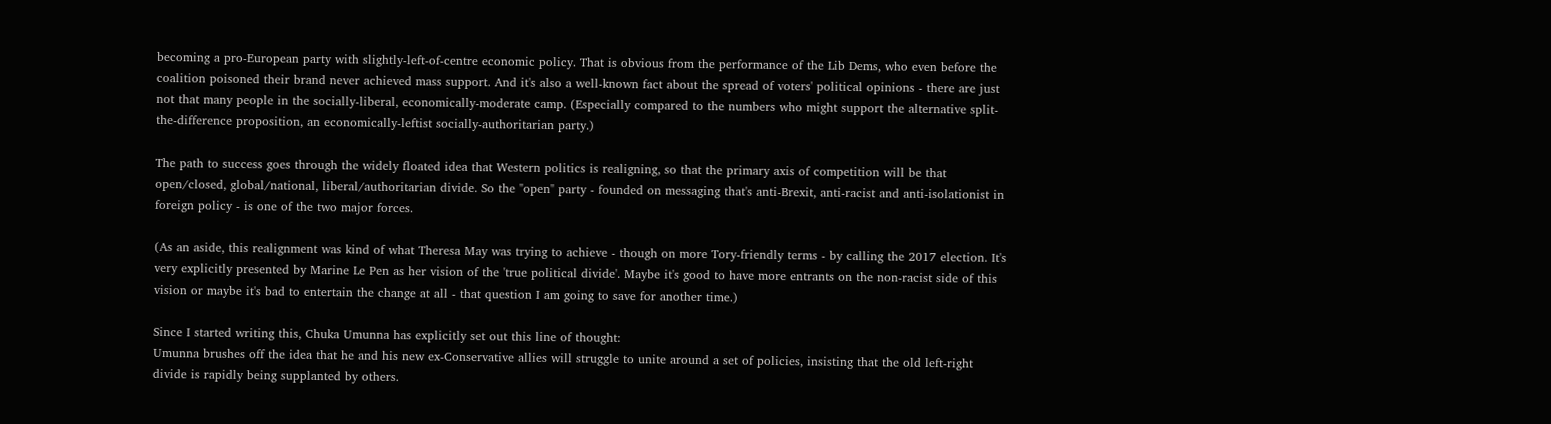becoming a pro-European party with slightly-left-of-centre economic policy. That is obvious from the performance of the Lib Dems, who even before the coalition poisoned their brand never achieved mass support. And it's also a well-known fact about the spread of voters' political opinions - there are just not that many people in the socially-liberal, economically-moderate camp. (Especially compared to the numbers who might support the alternative split-the-difference proposition, an economically-leftist socially-authoritarian party.)

The path to success goes through the widely floated idea that Western politics is realigning, so that the primary axis of competition will be that open/closed, global/national, liberal/authoritarian divide. So the "open" party - founded on messaging that's anti-Brexit, anti-racist and anti-isolationist in foreign policy - is one of the two major forces.

(As an aside, this realignment was kind of what Theresa May was trying to achieve - though on more Tory-friendly terms - by calling the 2017 election. It's very explicitly presented by Marine Le Pen as her vision of the 'true political divide'. Maybe it's good to have more entrants on the non-racist side of this vision or maybe it's bad to entertain the change at all - that question I am going to save for another time.)

Since I started writing this, Chuka Umunna has explicitly set out this line of thought:
Umunna brushes off the idea that he and his new ex-Conservative allies will struggle to unite around a set of policies, insisting that the old left-right divide is rapidly being supplanted by others.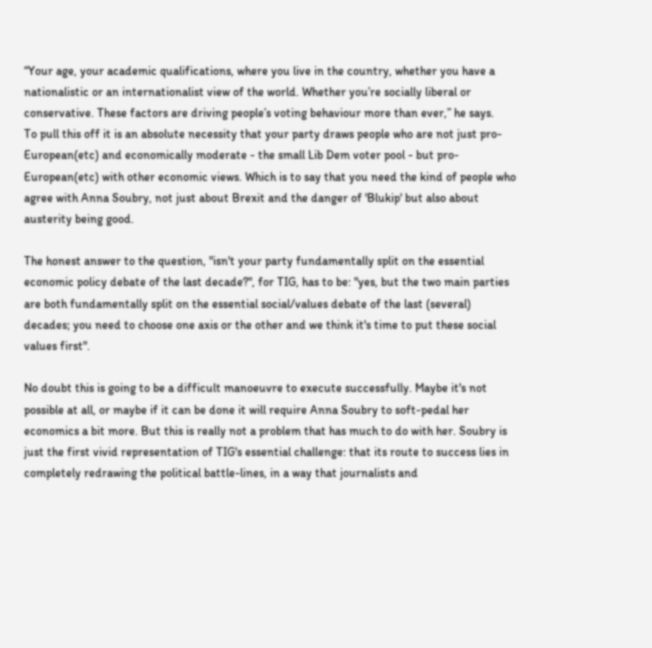“Your age, your academic qualifications, where you live in the country, whether you have a nationalistic or an internationalist view of the world. Whether you’re socially liberal or conservative. These factors are driving people’s voting behaviour more than ever,” he says.
To pull this off it is an absolute necessity that your party draws people who are not just pro-European(etc) and economically moderate - the small Lib Dem voter pool - but pro-European(etc) with other economic views. Which is to say that you need the kind of people who agree with Anna Soubry, not just about Brexit and the danger of 'Blukip' but also about austerity being good.

The honest answer to the question, "isn't your party fundamentally split on the essential economic policy debate of the last decade?", for TIG, has to be: "yes, but the two main parties are both fundamentally split on the essential social/values debate of the last (several) decades; you need to choose one axis or the other and we think it's time to put these social values first".

No doubt this is going to be a difficult manoeuvre to execute successfully. Maybe it's not possible at all, or maybe if it can be done it will require Anna Soubry to soft-pedal her economics a bit more. But this is really not a problem that has much to do with her. Soubry is just the first vivid representation of TIG's essential challenge: that its route to success lies in completely redrawing the political battle-lines, in a way that journalists and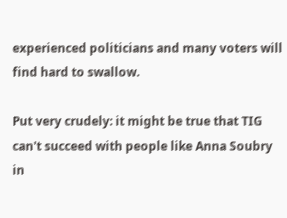experienced politicians and many voters will find hard to swallow.

Put very crudely: it might be true that TIG can't succeed with people like Anna Soubry in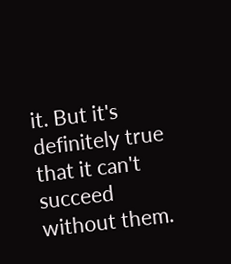it. But it's definitely true that it can't succeed without them.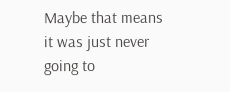Maybe that means it was just never going to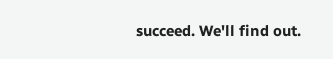succeed. We'll find out.